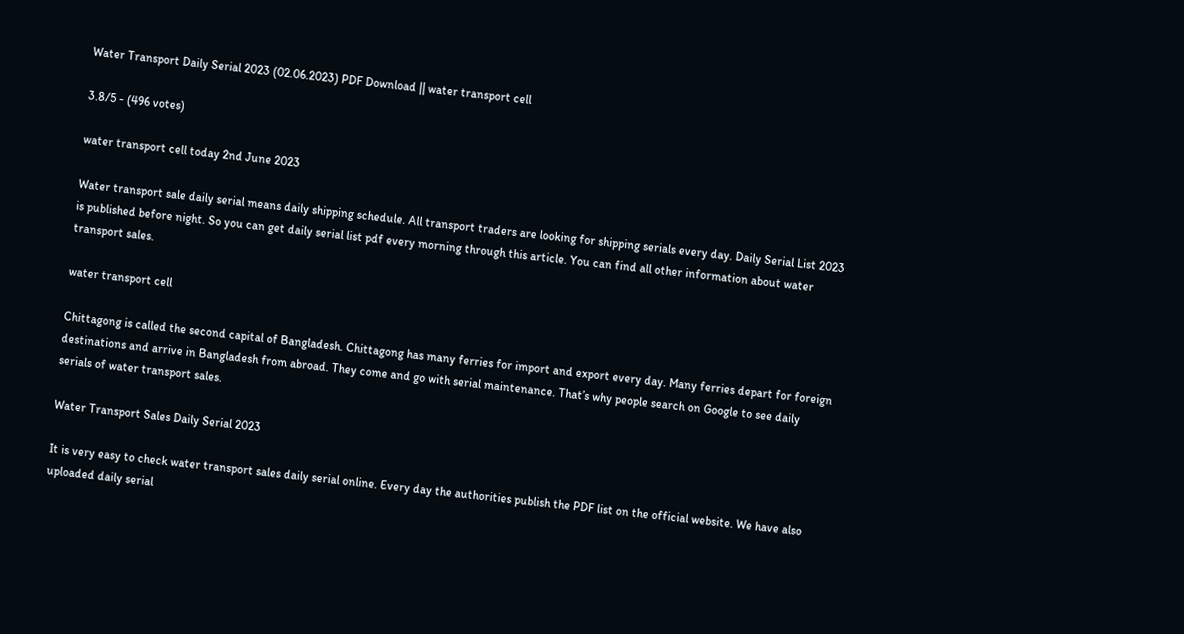Water Transport Daily Serial 2023 (02.06.2023) PDF Download || water transport cell

3.8/5 - (496 votes)

water transport cell today 2nd June 2023

Water transport sale daily serial means daily shipping schedule. All transport traders are looking for shipping serials every day. Daily Serial List 2023 is published before night. So you can get daily serial list pdf every morning through this article. You can find all other information about water transport sales.

water transport cell

Chittagong is called the second capital of Bangladesh. Chittagong has many ferries for import and export every day. Many ferries depart for foreign destinations and arrive in Bangladesh from abroad. They come and go with serial maintenance. That’s why people search on Google to see daily serials of water transport sales.

Water Transport Sales Daily Serial 2023

It is very easy to check water transport sales daily serial online. Every day the authorities publish the PDF list on the official website. We have also uploaded daily serial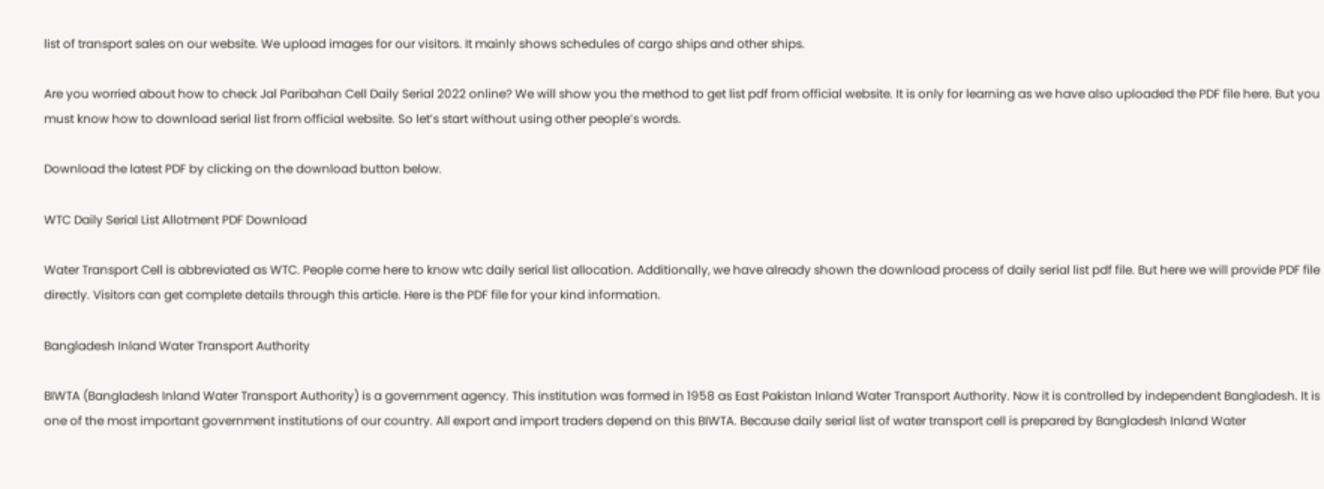list of transport sales on our website. We upload images for our visitors. It mainly shows schedules of cargo ships and other ships.

Are you worried about how to check Jal Paribahan Cell Daily Serial 2022 online? We will show you the method to get list pdf from official website. It is only for learning as we have also uploaded the PDF file here. But you must know how to download serial list from official website. So let’s start without using other people’s words.

Download the latest PDF by clicking on the download button below.

WTC Daily Serial List Allotment PDF Download

Water Transport Cell is abbreviated as WTC. People come here to know wtc daily serial list allocation. Additionally, we have already shown the download process of daily serial list pdf file. But here we will provide PDF file directly. Visitors can get complete details through this article. Here is the PDF file for your kind information.

Bangladesh Inland Water Transport Authority

BIWTA (Bangladesh Inland Water Transport Authority) is a government agency. This institution was formed in 1958 as East Pakistan Inland Water Transport Authority. Now it is controlled by independent Bangladesh. It is one of the most important government institutions of our country. All export and import traders depend on this BIWTA. Because daily serial list of water transport cell is prepared by Bangladesh Inland Water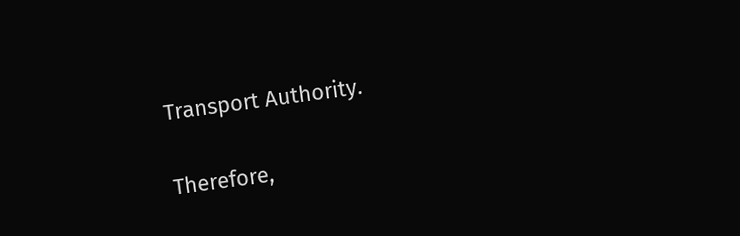Transport Authority.


Therefore,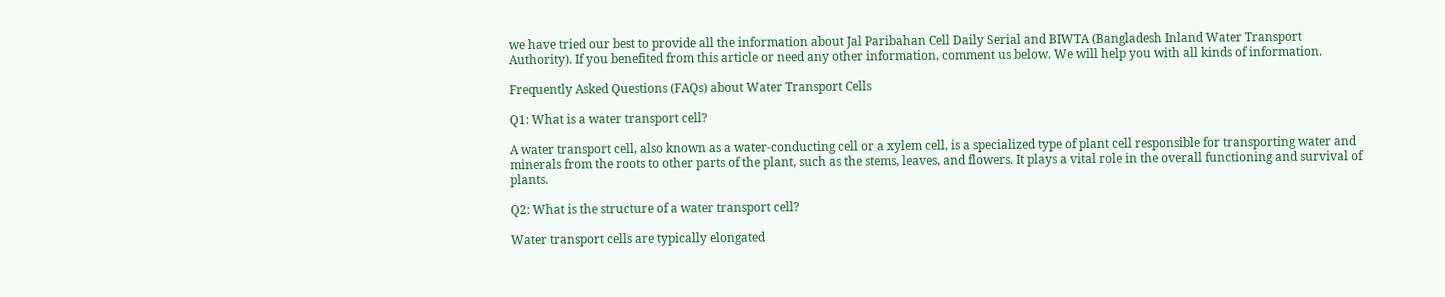we have tried our best to provide all the information about Jal Paribahan Cell Daily Serial and BIWTA (Bangladesh Inland Water Transport Authority). If you benefited from this article or need any other information, comment us below. We will help you with all kinds of information.

Frequently Asked Questions (FAQs) about Water Transport Cells

Q1: What is a water transport cell?

A water transport cell, also known as a water-conducting cell or a xylem cell, is a specialized type of plant cell responsible for transporting water and minerals from the roots to other parts of the plant, such as the stems, leaves, and flowers. It plays a vital role in the overall functioning and survival of plants.

Q2: What is the structure of a water transport cell?

Water transport cells are typically elongated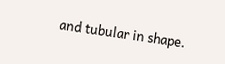and tubular in shape.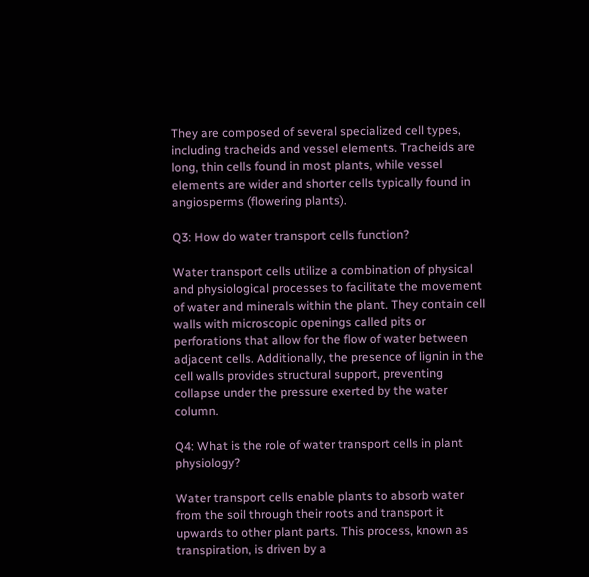They are composed of several specialized cell types, including tracheids and vessel elements. Tracheids are long, thin cells found in most plants, while vessel elements are wider and shorter cells typically found in angiosperms (flowering plants).

Q3: How do water transport cells function?

Water transport cells utilize a combination of physical and physiological processes to facilitate the movement of water and minerals within the plant. They contain cell walls with microscopic openings called pits or perforations that allow for the flow of water between adjacent cells. Additionally, the presence of lignin in the cell walls provides structural support, preventing collapse under the pressure exerted by the water column.

Q4: What is the role of water transport cells in plant physiology?

Water transport cells enable plants to absorb water from the soil through their roots and transport it upwards to other plant parts. This process, known as transpiration, is driven by a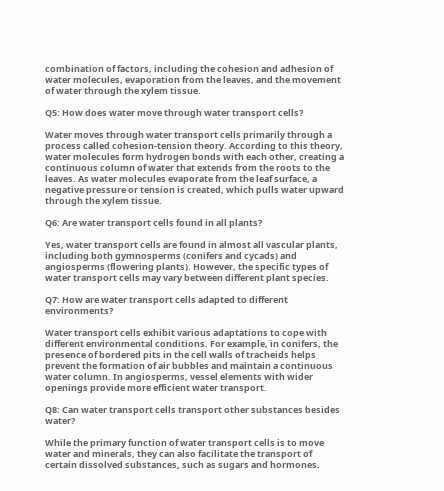combination of factors, including the cohesion and adhesion of water molecules, evaporation from the leaves, and the movement of water through the xylem tissue.

Q5: How does water move through water transport cells?

Water moves through water transport cells primarily through a process called cohesion-tension theory. According to this theory, water molecules form hydrogen bonds with each other, creating a continuous column of water that extends from the roots to the leaves. As water molecules evaporate from the leaf surface, a negative pressure or tension is created, which pulls water upward through the xylem tissue.

Q6: Are water transport cells found in all plants?

Yes, water transport cells are found in almost all vascular plants, including both gymnosperms (conifers and cycads) and angiosperms (flowering plants). However, the specific types of water transport cells may vary between different plant species.

Q7: How are water transport cells adapted to different environments?

Water transport cells exhibit various adaptations to cope with different environmental conditions. For example, in conifers, the presence of bordered pits in the cell walls of tracheids helps prevent the formation of air bubbles and maintain a continuous water column. In angiosperms, vessel elements with wider openings provide more efficient water transport.

Q8: Can water transport cells transport other substances besides water?

While the primary function of water transport cells is to move water and minerals, they can also facilitate the transport of certain dissolved substances, such as sugars and hormones.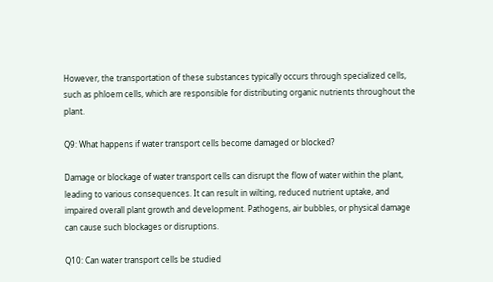However, the transportation of these substances typically occurs through specialized cells, such as phloem cells, which are responsible for distributing organic nutrients throughout the plant.

Q9: What happens if water transport cells become damaged or blocked?

Damage or blockage of water transport cells can disrupt the flow of water within the plant, leading to various consequences. It can result in wilting, reduced nutrient uptake, and impaired overall plant growth and development. Pathogens, air bubbles, or physical damage can cause such blockages or disruptions.

Q10: Can water transport cells be studied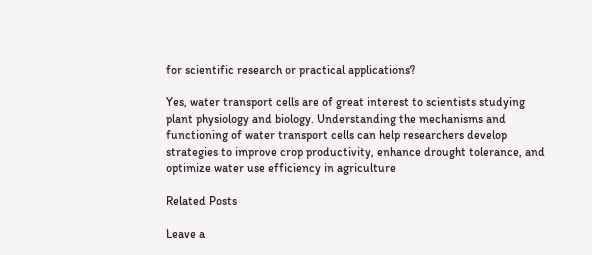for scientific research or practical applications?

Yes, water transport cells are of great interest to scientists studying plant physiology and biology. Understanding the mechanisms and functioning of water transport cells can help researchers develop strategies to improve crop productivity, enhance drought tolerance, and optimize water use efficiency in agriculture

Related Posts

Leave a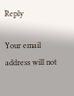Reply

Your email address will not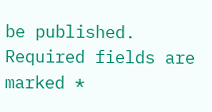be published. Required fields are marked *